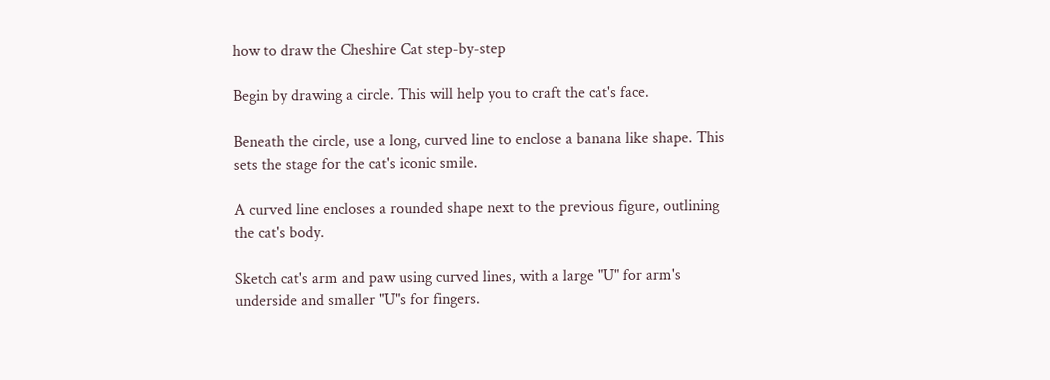how to draw the Cheshire Cat step-by-step

Begin by drawing a circle. This will help you to craft the cat's face.

Beneath the circle, use a long, curved line to enclose a banana like shape. This sets the stage for the cat's iconic smile.

A curved line encloses a rounded shape next to the previous figure, outlining the cat's body.

Sketch cat's arm and paw using curved lines, with a large "U" for arm's underside and smaller "U"s for fingers.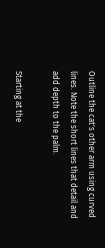Outline the cat's other arm using curved lines. Note the short lines that detail and add depth to the palm.

Starting at the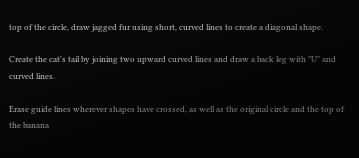top of the circle, draw jagged fur using short, curved lines to create a diagonal shape.

Create the cat's tail by joining two upward curved lines and draw a back leg with "U" and curved lines.

Erase guide lines wherever shapes have crossed, as well as the original circle and the top of the banana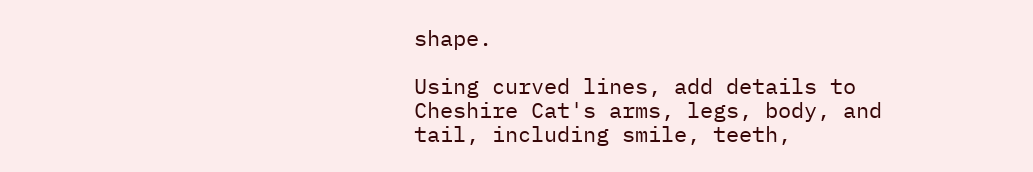shape.

Using curved lines, add details to Cheshire Cat's arms, legs, body, and tail, including smile, teeth,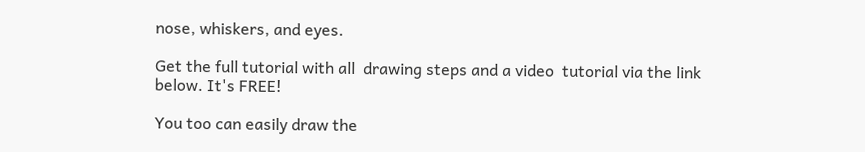nose, whiskers, and eyes.

Get the full tutorial with all  drawing steps and a video  tutorial via the link below. It's FREE!

You too can easily draw the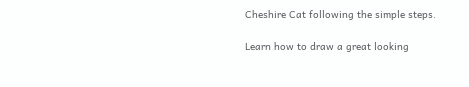Cheshire Cat following the simple steps.

Learn how to draw a great looking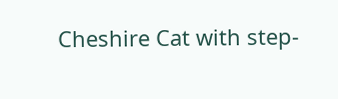Cheshire Cat with step-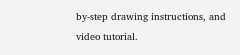by-step drawing instructions, and video tutorial.